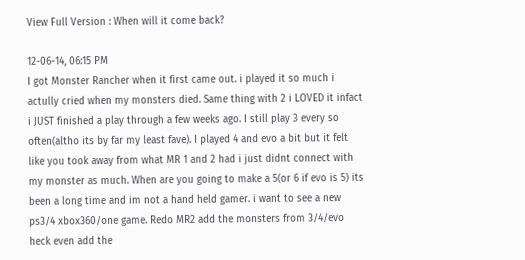View Full Version : When will it come back?

12-06-14, 06:15 PM
I got Monster Rancher when it first came out. i played it so much i actully cried when my monsters died. Same thing with 2 i LOVED it infact i JUST finished a play through a few weeks ago. I still play 3 every so often(altho its by far my least fave). I played 4 and evo a bit but it felt like you took away from what MR 1 and 2 had i just didnt connect with my monster as much. When are you going to make a 5(or 6 if evo is 5) its been a long time and im not a hand held gamer. i want to see a new ps3/4 xbox360/one game. Redo MR2 add the monsters from 3/4/evo heck even add the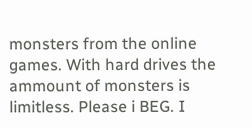monsters from the online games. With hard drives the ammount of monsters is limitless. Please i BEG. I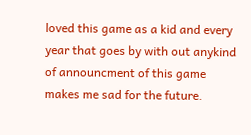loved this game as a kid and every year that goes by with out anykind of announcment of this game makes me sad for the future.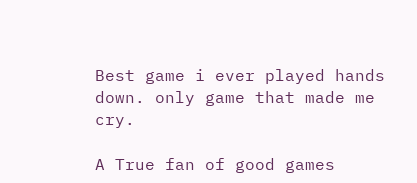Best game i ever played hands down. only game that made me cry.

A True fan of good games